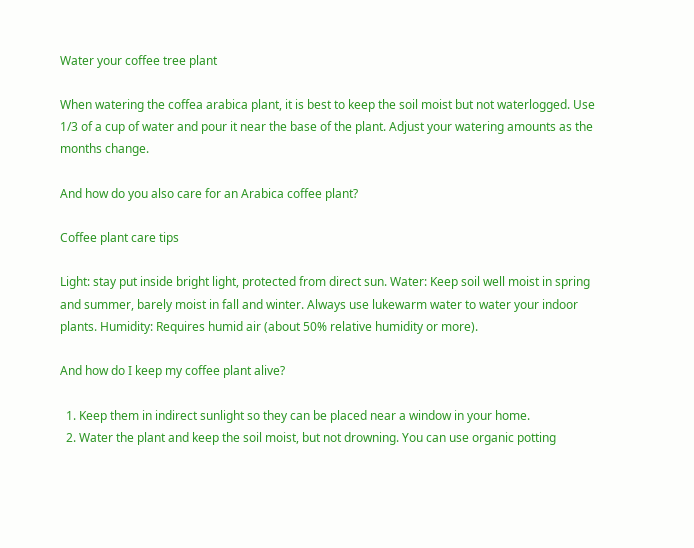Water your coffee tree plant

When watering the coffea arabica plant, it is best to keep the soil moist but not waterlogged. Use 1/3 of a cup of water and pour it near the base of the plant. Adjust your watering amounts as the months change.

And how do you also care for an Arabica coffee plant?

Coffee plant care tips

Light: stay put inside bright light, protected from direct sun. Water: Keep soil well moist in spring and summer, barely moist in fall and winter. Always use lukewarm water to water your indoor plants. Humidity: Requires humid air (about 50% relative humidity or more).

And how do I keep my coffee plant alive?

  1. Keep them in indirect sunlight so they can be placed near a window in your home.
  2. Water the plant and keep the soil moist, but not drowning. You can use organic potting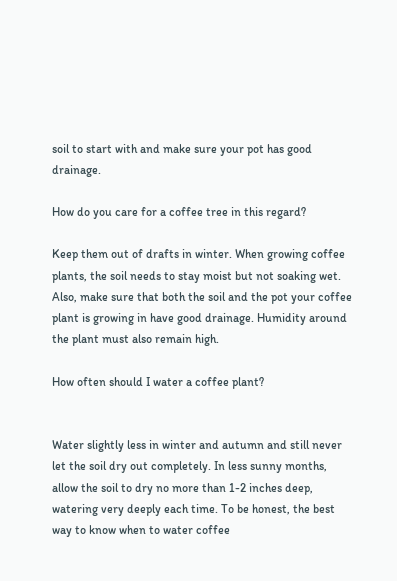soil to start with and make sure your pot has good drainage.

How do you care for a coffee tree in this regard?

Keep them out of drafts in winter. When growing coffee plants, the soil needs to stay moist but not soaking wet. Also, make sure that both the soil and the pot your coffee plant is growing in have good drainage. Humidity around the plant must also remain high.

How often should I water a coffee plant?


Water slightly less in winter and autumn and still never let the soil dry out completely. In less sunny months, allow the soil to dry no more than 1-2 inches deep, watering very deeply each time. To be honest, the best way to know when to water coffee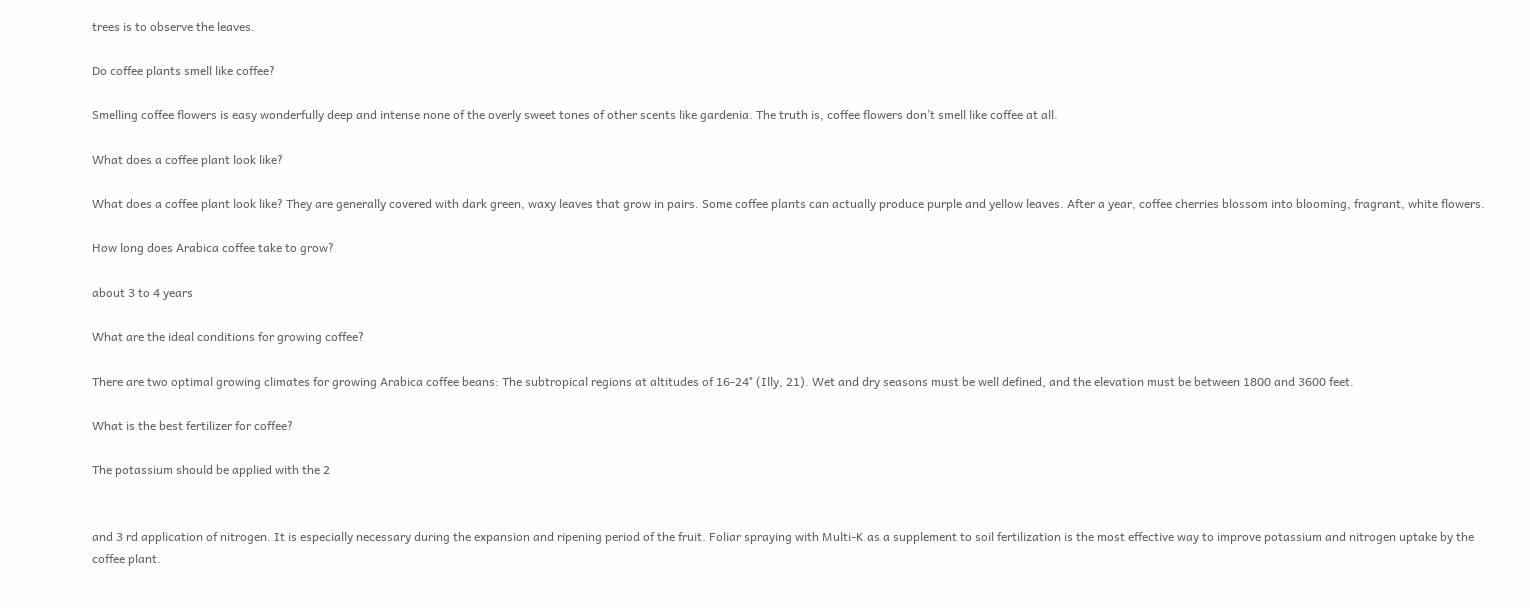trees is to observe the leaves.

Do coffee plants smell like coffee?

Smelling coffee flowers is easy wonderfully deep and intense none of the overly sweet tones of other scents like gardenia. The truth is, coffee flowers don’t smell like coffee at all.

What does a coffee plant look like?

What does a coffee plant look like? They are generally covered with dark green, waxy leaves that grow in pairs. Some coffee plants can actually produce purple and yellow leaves. After a year, coffee cherries blossom into blooming, fragrant, white flowers.

How long does Arabica coffee take to grow?

about 3 to 4 years

What are the ideal conditions for growing coffee?

There are two optimal growing climates for growing Arabica coffee beans: The subtropical regions at altitudes of 16-24° (Illy, 21). Wet and dry seasons must be well defined, and the elevation must be between 1800 and 3600 feet.

What is the best fertilizer for coffee?

The potassium should be applied with the 2


and 3 rd application of nitrogen. It is especially necessary during the expansion and ripening period of the fruit. Foliar spraying with Multi-K as a supplement to soil fertilization is the most effective way to improve potassium and nitrogen uptake by the coffee plant.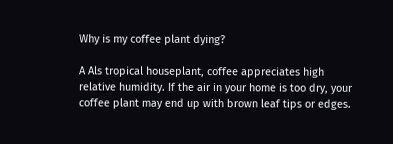Why is my coffee plant dying?

A Als tropical houseplant, coffee appreciates high relative humidity. If the air in your home is too dry, your coffee plant may end up with brown leaf tips or edges.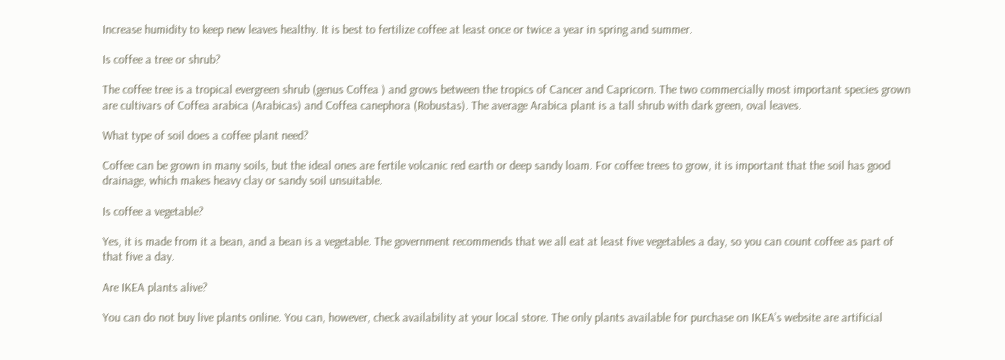Increase humidity to keep new leaves healthy. It is best to fertilize coffee at least once or twice a year in spring and summer.

Is coffee a tree or shrub?

The coffee tree is a tropical evergreen shrub (genus Coffea ) and grows between the tropics of Cancer and Capricorn. The two commercially most important species grown are cultivars of Coffea arabica (Arabicas) and Coffea canephora (Robustas). The average Arabica plant is a tall shrub with dark green, oval leaves.

What type of soil does a coffee plant need?

Coffee can be grown in many soils, but the ideal ones are fertile volcanic red earth or deep sandy loam. For coffee trees to grow, it is important that the soil has good drainage, which makes heavy clay or sandy soil unsuitable.

Is coffee a vegetable?

Yes, it is made from it a bean, and a bean is a vegetable. The government recommends that we all eat at least five vegetables a day, so you can count coffee as part of that five a day.

Are IKEA plants alive?

You can do not buy live plants online. You can, however, check availability at your local store. The only plants available for purchase on IKEA’s website are artificial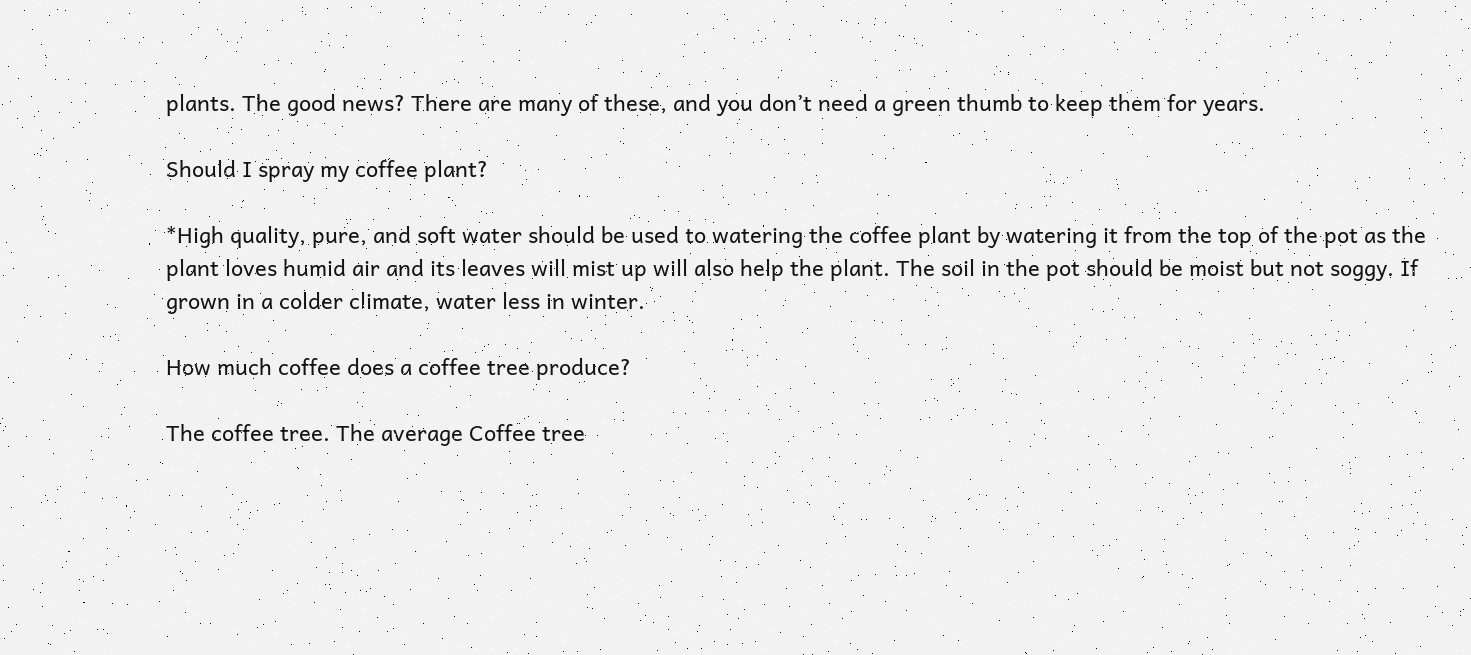plants. The good news? There are many of these, and you don’t need a green thumb to keep them for years.

Should I spray my coffee plant?

*High quality, pure, and soft water should be used to watering the coffee plant by watering it from the top of the pot as the plant loves humid air and its leaves will mist up will also help the plant. The soil in the pot should be moist but not soggy. If grown in a colder climate, water less in winter.

How much coffee does a coffee tree produce?

The coffee tree. The average Coffee tree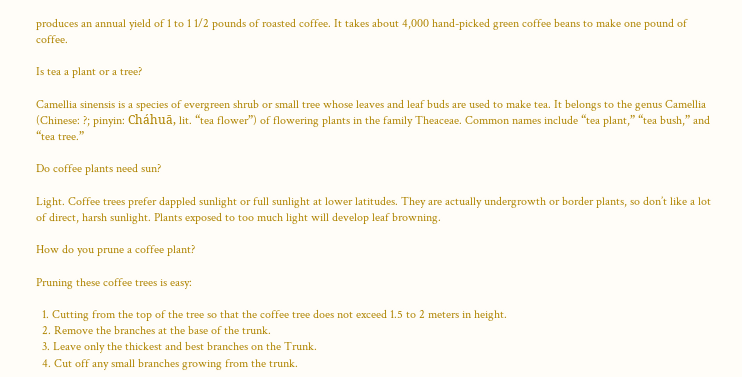produces an annual yield of 1 to 1 1/2 pounds of roasted coffee. It takes about 4,000 hand-picked green coffee beans to make one pound of coffee.

Is tea a plant or a tree?

Camellia sinensis is a species of evergreen shrub or small tree whose leaves and leaf buds are used to make tea. It belongs to the genus Camellia (Chinese: ?; pinyin: Cháhuā, lit. “tea flower”) of flowering plants in the family Theaceae. Common names include “tea plant,” “tea bush,” and “tea tree.”

Do coffee plants need sun?

Light. Coffee trees prefer dappled sunlight or full sunlight at lower latitudes. They are actually undergrowth or border plants, so don’t like a lot of direct, harsh sunlight. Plants exposed to too much light will develop leaf browning.

How do you prune a coffee plant?

Pruning these coffee trees is easy:

  1. Cutting from the top of the tree so that the coffee tree does not exceed 1.5 to 2 meters in height.
  2. Remove the branches at the base of the trunk.
  3. Leave only the thickest and best branches on the Trunk.
  4. Cut off any small branches growing from the trunk.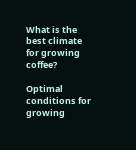What is the best climate for growing coffee?

Optimal conditions for growing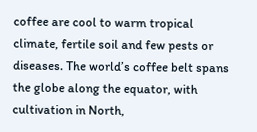coffee are cool to warm tropical climate, fertile soil and few pests or diseases. The world’s coffee belt spans the globe along the equator, with cultivation in North,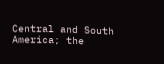Central and South America; the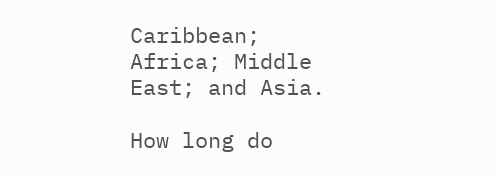Caribbean; Africa; Middle East; and Asia.

How long do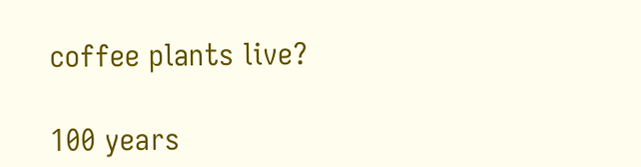coffee plants live?

100 years